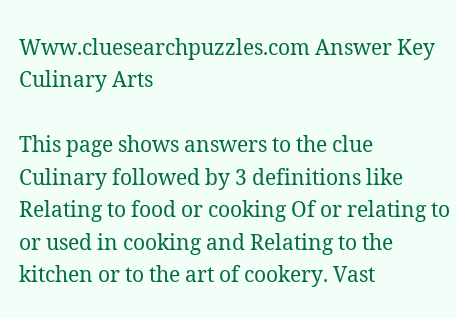Www.cluesearchpuzzles.com Answer Key Culinary Arts

This page shows answers to the clue Culinary followed by 3 definitions like Relating to food or cooking Of or relating to or used in cooking and Relating to the kitchen or to the art of cookery. Vast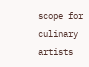scope for culinary artists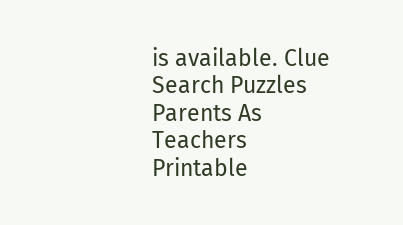is available. Clue Search Puzzles Parents As Teachers Printable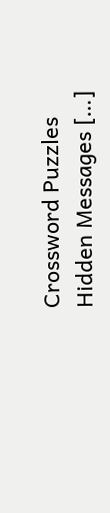Crossword Puzzles Hidden Messages […]